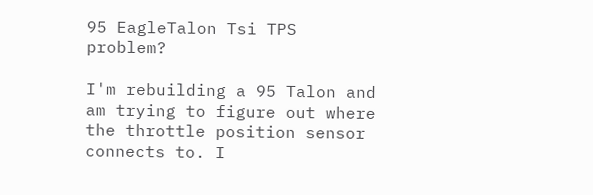95 EagleTalon Tsi TPS problem?

I'm rebuilding a 95 Talon and am trying to figure out where the throttle position sensor connects to. I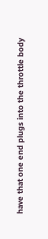have that one end plugs into the throttle body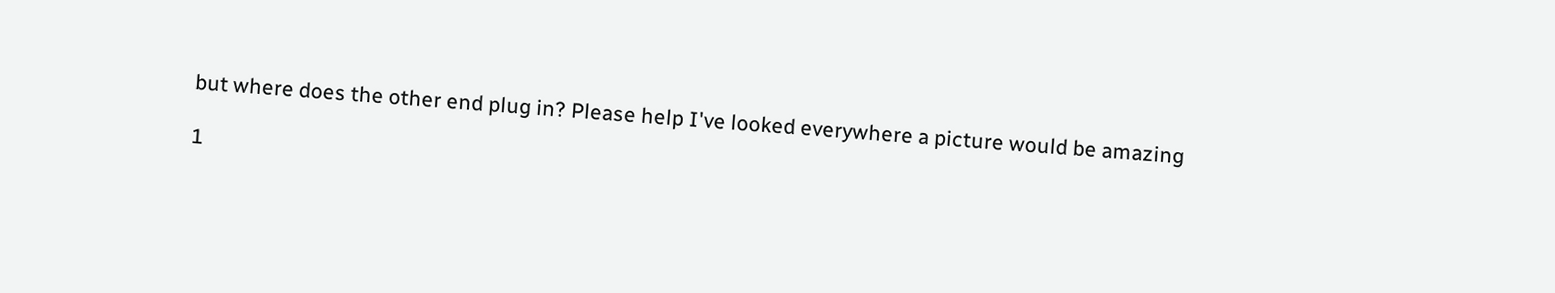but where does the other end plug in? Please help I've looked everywhere a picture would be amazing

1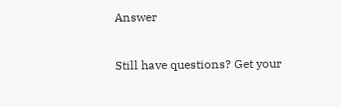Answer

Still have questions? Get your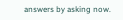answers by asking now.